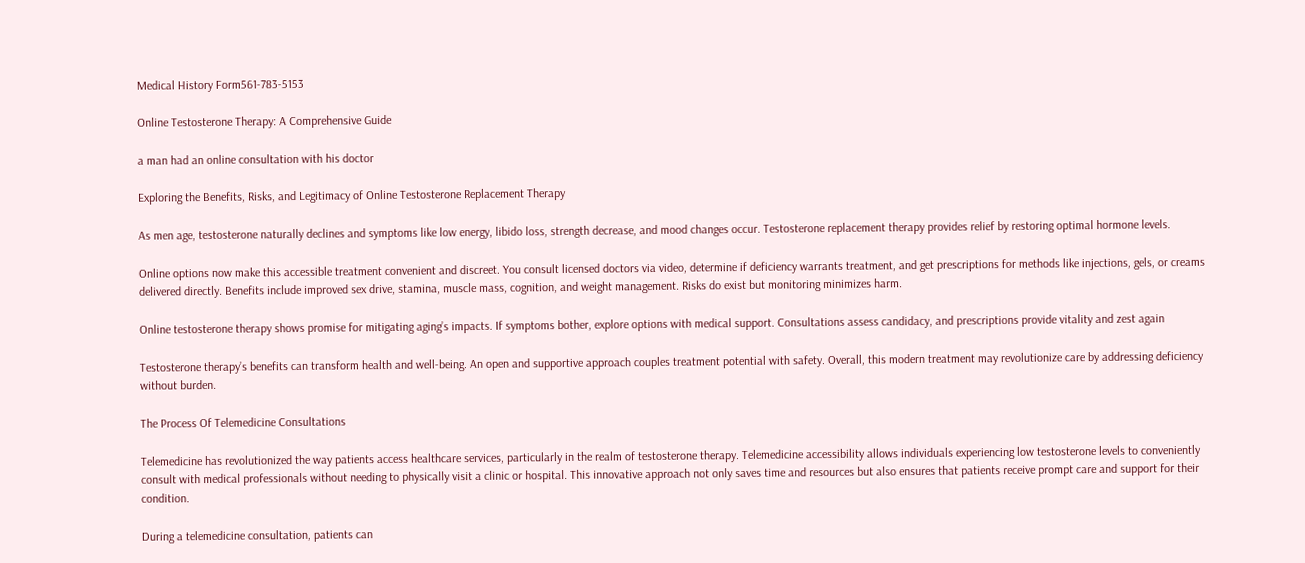Medical History Form561-783-5153

Online Testosterone Therapy: A Comprehensive Guide

a man had an online consultation with his doctor

Exploring the Benefits, Risks, and Legitimacy of Online Testosterone Replacement Therapy

As men age, testosterone naturally declines and symptoms like low energy, libido loss, strength decrease, and mood changes occur. Testosterone replacement therapy provides relief by restoring optimal hormone levels.

Online options now make this accessible treatment convenient and discreet. You consult licensed doctors via video, determine if deficiency warrants treatment, and get prescriptions for methods like injections, gels, or creams delivered directly. Benefits include improved sex drive, stamina, muscle mass, cognition, and weight management. Risks do exist but monitoring minimizes harm.

Online testosterone therapy shows promise for mitigating aging’s impacts. If symptoms bother, explore options with medical support. Consultations assess candidacy, and prescriptions provide vitality and zest again

Testosterone therapy’s benefits can transform health and well-being. An open and supportive approach couples treatment potential with safety. Overall, this modern treatment may revolutionize care by addressing deficiency without burden.

The Process Of Telemedicine Consultations

Telemedicine has revolutionized the way patients access healthcare services, particularly in the realm of testosterone therapy. Telemedicine accessibility allows individuals experiencing low testosterone levels to conveniently consult with medical professionals without needing to physically visit a clinic or hospital. This innovative approach not only saves time and resources but also ensures that patients receive prompt care and support for their condition.

During a telemedicine consultation, patients can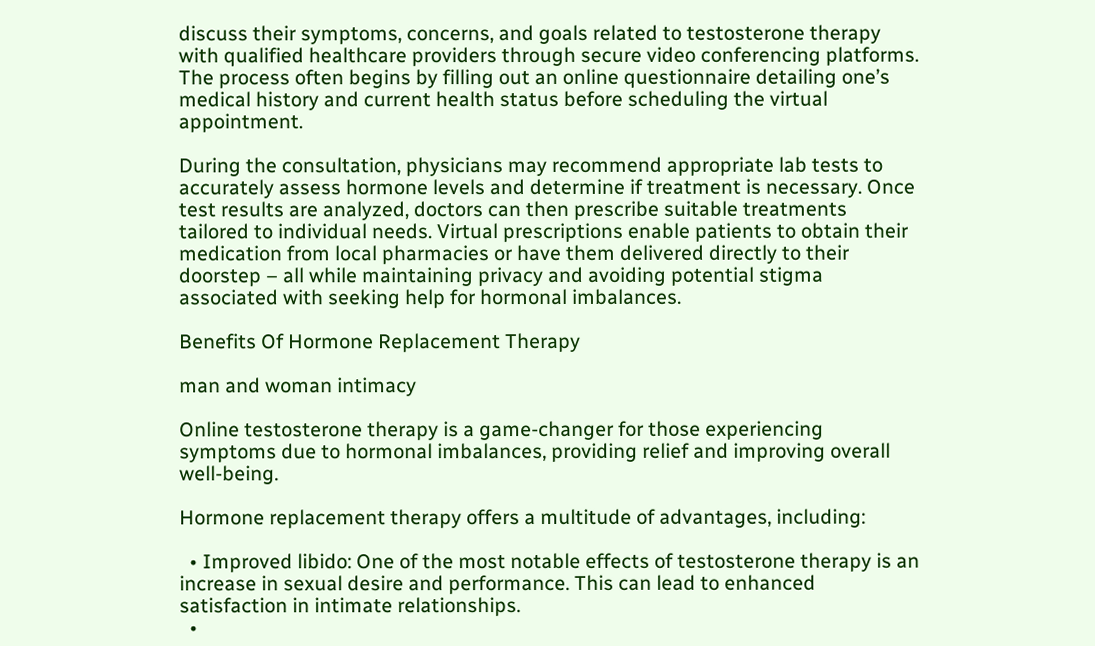discuss their symptoms, concerns, and goals related to testosterone therapy with qualified healthcare providers through secure video conferencing platforms. The process often begins by filling out an online questionnaire detailing one’s medical history and current health status before scheduling the virtual appointment.

During the consultation, physicians may recommend appropriate lab tests to accurately assess hormone levels and determine if treatment is necessary. Once test results are analyzed, doctors can then prescribe suitable treatments tailored to individual needs. Virtual prescriptions enable patients to obtain their medication from local pharmacies or have them delivered directly to their doorstep – all while maintaining privacy and avoiding potential stigma associated with seeking help for hormonal imbalances.

Benefits Of Hormone Replacement Therapy

man and woman intimacy

Online testosterone therapy is a game-changer for those experiencing symptoms due to hormonal imbalances, providing relief and improving overall well-being.

Hormone replacement therapy offers a multitude of advantages, including:

  • Improved libido: One of the most notable effects of testosterone therapy is an increase in sexual desire and performance. This can lead to enhanced satisfaction in intimate relationships.
  •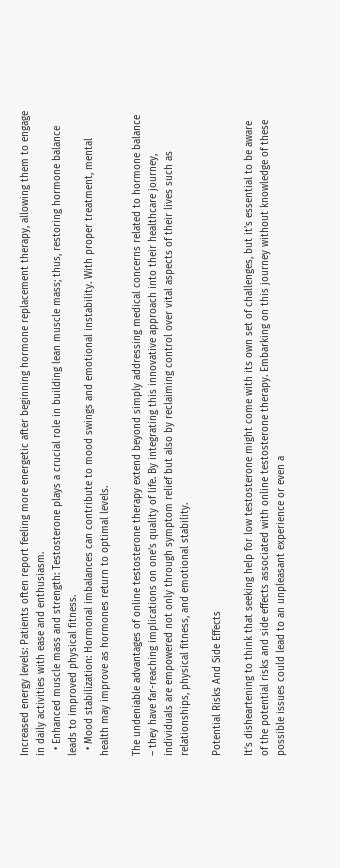Increased energy levels: Patients often report feeling more energetic after beginning hormone replacement therapy, allowing them to engage in daily activities with ease and enthusiasm.
  • Enhanced muscle mass and strength: Testosterone plays a crucial role in building lean muscle mass; thus, restoring hormone balance leads to improved physical fitness.
  • Mood stabilization: Hormonal imbalances can contribute to mood swings and emotional instability. With proper treatment, mental health may improve as hormones return to optimal levels.

The undeniable advantages of online testosterone therapy extend beyond simply addressing medical concerns related to hormone balance – they have far-reaching implications on one’s quality of life. By integrating this innovative approach into their healthcare journey, individuals are empowered not only through symptom relief but also by reclaiming control over vital aspects of their lives such as relationships, physical fitness, and emotional stability.

Potential Risks And Side Effects

It’s disheartening to think that seeking help for low testosterone might come with its own set of challenges, but it’s essential to be aware of the potential risks and side effects associated with online testosterone therapy. Embarking on this journey without knowledge of these possible issues could lead to an unpleasant experience or even a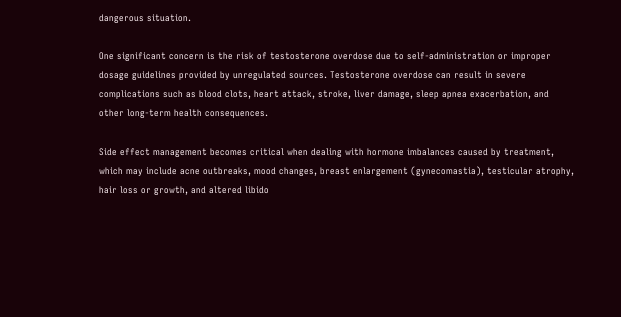dangerous situation.

One significant concern is the risk of testosterone overdose due to self-administration or improper dosage guidelines provided by unregulated sources. Testosterone overdose can result in severe complications such as blood clots, heart attack, stroke, liver damage, sleep apnea exacerbation, and other long-term health consequences.

Side effect management becomes critical when dealing with hormone imbalances caused by treatment, which may include acne outbreaks, mood changes, breast enlargement (gynecomastia), testicular atrophy, hair loss or growth, and altered libido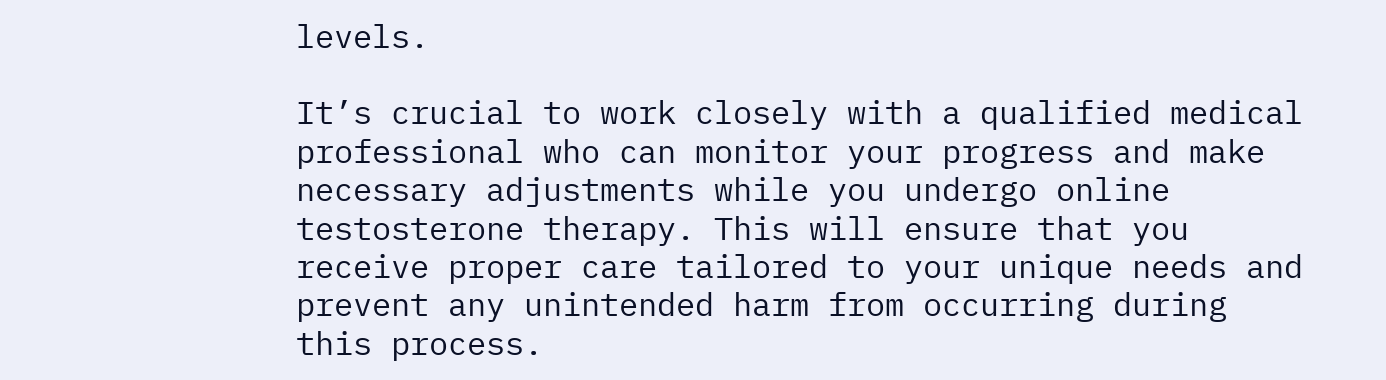levels.

It’s crucial to work closely with a qualified medical professional who can monitor your progress and make necessary adjustments while you undergo online testosterone therapy. This will ensure that you receive proper care tailored to your unique needs and prevent any unintended harm from occurring during this process.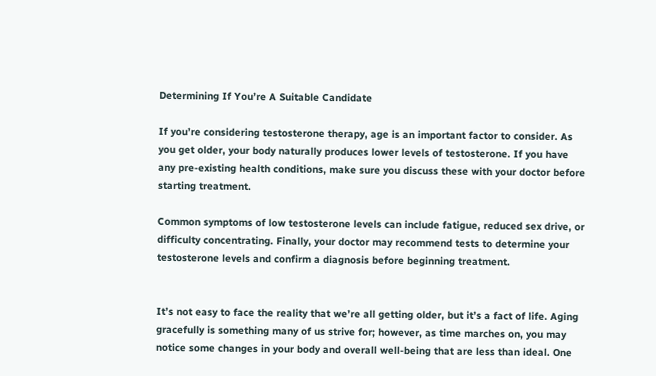Determining If You’re A Suitable Candidate

If you’re considering testosterone therapy, age is an important factor to consider. As you get older, your body naturally produces lower levels of testosterone. If you have any pre-existing health conditions, make sure you discuss these with your doctor before starting treatment.

Common symptoms of low testosterone levels can include fatigue, reduced sex drive, or difficulty concentrating. Finally, your doctor may recommend tests to determine your testosterone levels and confirm a diagnosis before beginning treatment.


It’s not easy to face the reality that we’re all getting older, but it’s a fact of life. Aging gracefully is something many of us strive for; however, as time marches on, you may notice some changes in your body and overall well-being that are less than ideal. One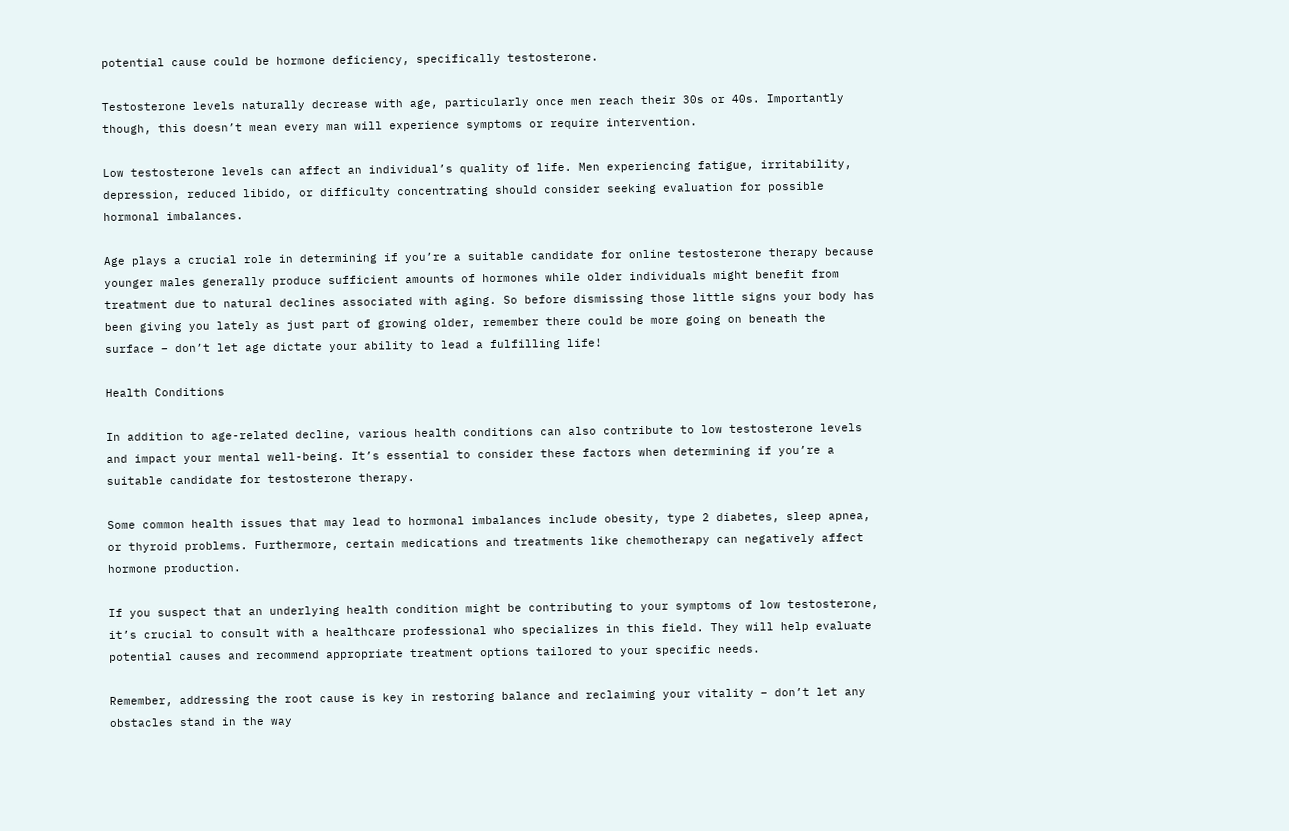potential cause could be hormone deficiency, specifically testosterone.

Testosterone levels naturally decrease with age, particularly once men reach their 30s or 40s. Importantly though, this doesn’t mean every man will experience symptoms or require intervention.

Low testosterone levels can affect an individual’s quality of life. Men experiencing fatigue, irritability, depression, reduced libido, or difficulty concentrating should consider seeking evaluation for possible hormonal imbalances.

Age plays a crucial role in determining if you’re a suitable candidate for online testosterone therapy because younger males generally produce sufficient amounts of hormones while older individuals might benefit from treatment due to natural declines associated with aging. So before dismissing those little signs your body has been giving you lately as just part of growing older, remember there could be more going on beneath the surface – don’t let age dictate your ability to lead a fulfilling life!

Health Conditions

In addition to age-related decline, various health conditions can also contribute to low testosterone levels and impact your mental well-being. It’s essential to consider these factors when determining if you’re a suitable candidate for testosterone therapy.

Some common health issues that may lead to hormonal imbalances include obesity, type 2 diabetes, sleep apnea, or thyroid problems. Furthermore, certain medications and treatments like chemotherapy can negatively affect hormone production.

If you suspect that an underlying health condition might be contributing to your symptoms of low testosterone, it’s crucial to consult with a healthcare professional who specializes in this field. They will help evaluate potential causes and recommend appropriate treatment options tailored to your specific needs.

Remember, addressing the root cause is key in restoring balance and reclaiming your vitality – don’t let any obstacles stand in the way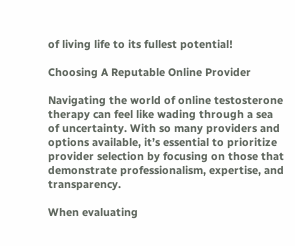of living life to its fullest potential!

Choosing A Reputable Online Provider

Navigating the world of online testosterone therapy can feel like wading through a sea of uncertainty. With so many providers and options available, it’s essential to prioritize provider selection by focusing on those that demonstrate professionalism, expertise, and transparency.

When evaluating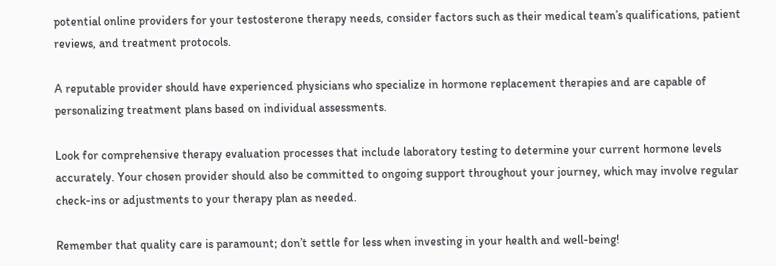potential online providers for your testosterone therapy needs, consider factors such as their medical team’s qualifications, patient reviews, and treatment protocols.

A reputable provider should have experienced physicians who specialize in hormone replacement therapies and are capable of personalizing treatment plans based on individual assessments.

Look for comprehensive therapy evaluation processes that include laboratory testing to determine your current hormone levels accurately. Your chosen provider should also be committed to ongoing support throughout your journey, which may involve regular check-ins or adjustments to your therapy plan as needed.

Remember that quality care is paramount; don’t settle for less when investing in your health and well-being!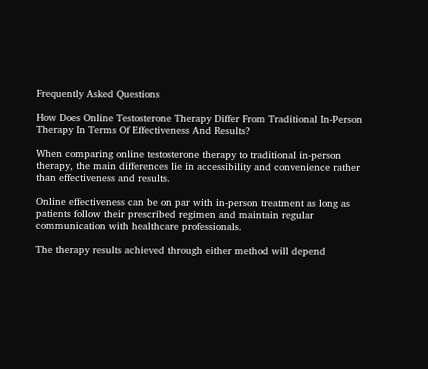Frequently Asked Questions

How Does Online Testosterone Therapy Differ From Traditional In-Person Therapy In Terms Of Effectiveness And Results?

When comparing online testosterone therapy to traditional in-person therapy, the main differences lie in accessibility and convenience rather than effectiveness and results.

Online effectiveness can be on par with in-person treatment as long as patients follow their prescribed regimen and maintain regular communication with healthcare professionals.

The therapy results achieved through either method will depend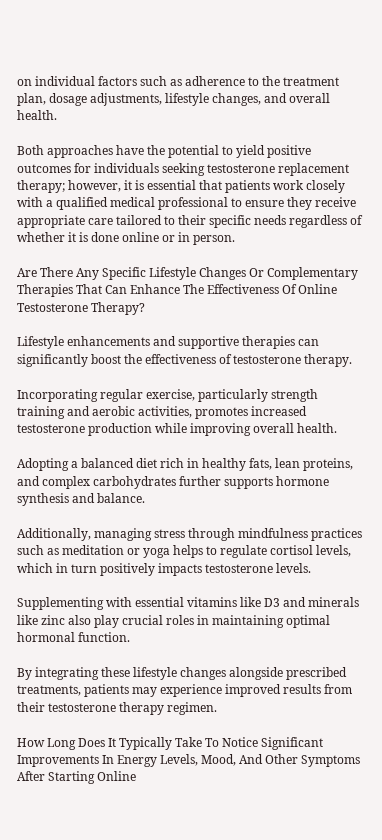on individual factors such as adherence to the treatment plan, dosage adjustments, lifestyle changes, and overall health.

Both approaches have the potential to yield positive outcomes for individuals seeking testosterone replacement therapy; however, it is essential that patients work closely with a qualified medical professional to ensure they receive appropriate care tailored to their specific needs regardless of whether it is done online or in person.

Are There Any Specific Lifestyle Changes Or Complementary Therapies That Can Enhance The Effectiveness Of Online Testosterone Therapy?

Lifestyle enhancements and supportive therapies can significantly boost the effectiveness of testosterone therapy.

Incorporating regular exercise, particularly strength training and aerobic activities, promotes increased testosterone production while improving overall health.

Adopting a balanced diet rich in healthy fats, lean proteins, and complex carbohydrates further supports hormone synthesis and balance.

Additionally, managing stress through mindfulness practices such as meditation or yoga helps to regulate cortisol levels, which in turn positively impacts testosterone levels.

Supplementing with essential vitamins like D3 and minerals like zinc also play crucial roles in maintaining optimal hormonal function.

By integrating these lifestyle changes alongside prescribed treatments, patients may experience improved results from their testosterone therapy regimen.

How Long Does It Typically Take To Notice Significant Improvements In Energy Levels, Mood, And Other Symptoms After Starting Online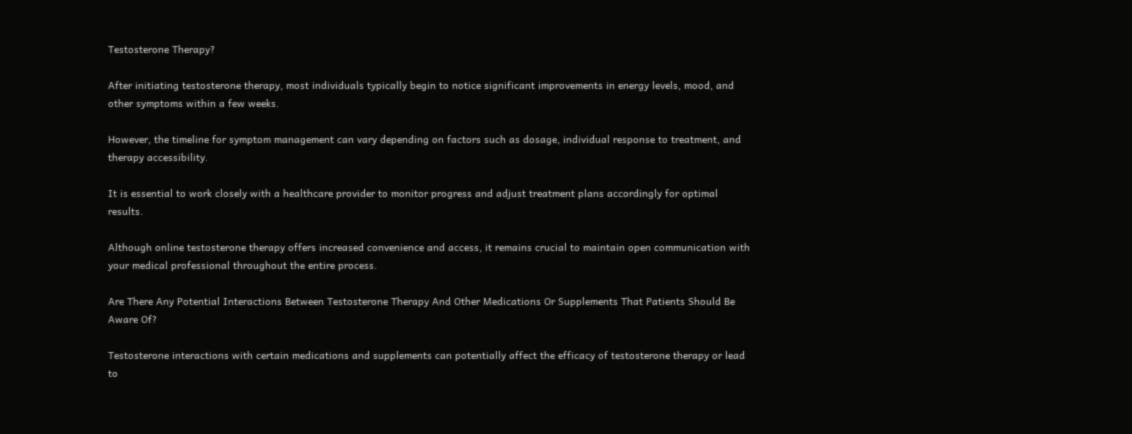Testosterone Therapy?

After initiating testosterone therapy, most individuals typically begin to notice significant improvements in energy levels, mood, and other symptoms within a few weeks.

However, the timeline for symptom management can vary depending on factors such as dosage, individual response to treatment, and therapy accessibility.

It is essential to work closely with a healthcare provider to monitor progress and adjust treatment plans accordingly for optimal results.

Although online testosterone therapy offers increased convenience and access, it remains crucial to maintain open communication with your medical professional throughout the entire process.

Are There Any Potential Interactions Between Testosterone Therapy And Other Medications Or Supplements That Patients Should Be Aware Of?

Testosterone interactions with certain medications and supplements can potentially affect the efficacy of testosterone therapy or lead to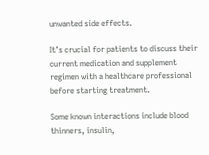unwanted side effects.

It’s crucial for patients to discuss their current medication and supplement regimen with a healthcare professional before starting treatment.

Some known interactions include blood thinners, insulin,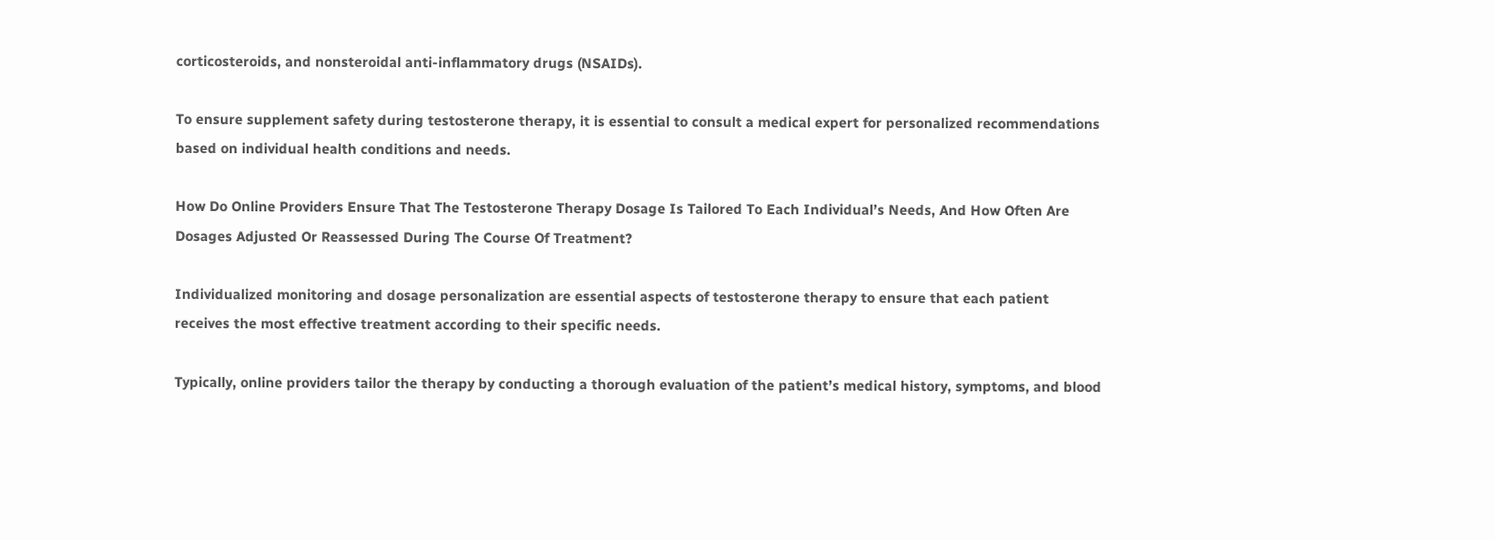corticosteroids, and nonsteroidal anti-inflammatory drugs (NSAIDs).

To ensure supplement safety during testosterone therapy, it is essential to consult a medical expert for personalized recommendations based on individual health conditions and needs.

How Do Online Providers Ensure That The Testosterone Therapy Dosage Is Tailored To Each Individual’s Needs, And How Often Are Dosages Adjusted Or Reassessed During The Course Of Treatment?

Individualized monitoring and dosage personalization are essential aspects of testosterone therapy to ensure that each patient receives the most effective treatment according to their specific needs.

Typically, online providers tailor the therapy by conducting a thorough evaluation of the patient’s medical history, symptoms, and blood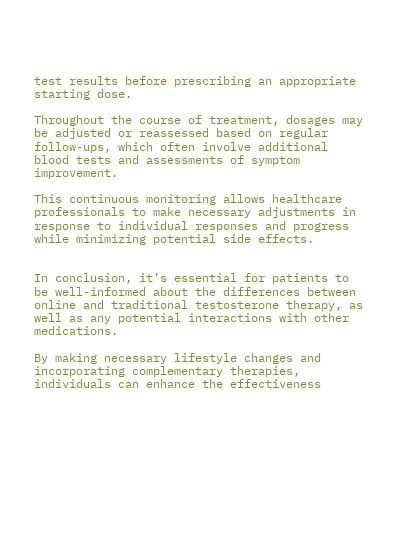test results before prescribing an appropriate starting dose.

Throughout the course of treatment, dosages may be adjusted or reassessed based on regular follow-ups, which often involve additional blood tests and assessments of symptom improvement.

This continuous monitoring allows healthcare professionals to make necessary adjustments in response to individual responses and progress while minimizing potential side effects.


In conclusion, it’s essential for patients to be well-informed about the differences between online and traditional testosterone therapy, as well as any potential interactions with other medications.

By making necessary lifestyle changes and incorporating complementary therapies, individuals can enhance the effectiveness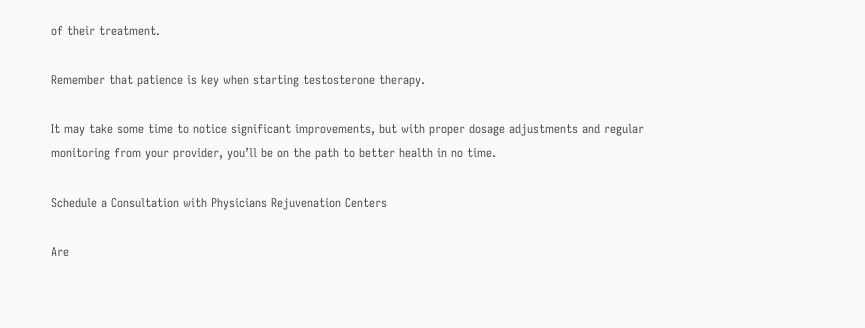of their treatment.

Remember that patience is key when starting testosterone therapy.

It may take some time to notice significant improvements, but with proper dosage adjustments and regular monitoring from your provider, you’ll be on the path to better health in no time.

Schedule a Consultation with Physicians Rejuvenation Centers

Are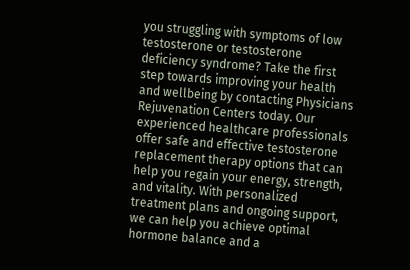you struggling with symptoms of low testosterone or testosterone deficiency syndrome? Take the first step towards improving your health and wellbeing by contacting Physicians Rejuvenation Centers today. Our experienced healthcare professionals offer safe and effective testosterone replacement therapy options that can help you regain your energy, strength, and vitality. With personalized treatment plans and ongoing support, we can help you achieve optimal hormone balance and a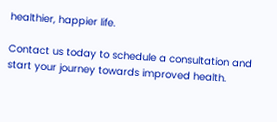healthier, happier life.

Contact us today to schedule a consultation and start your journey towards improved health.